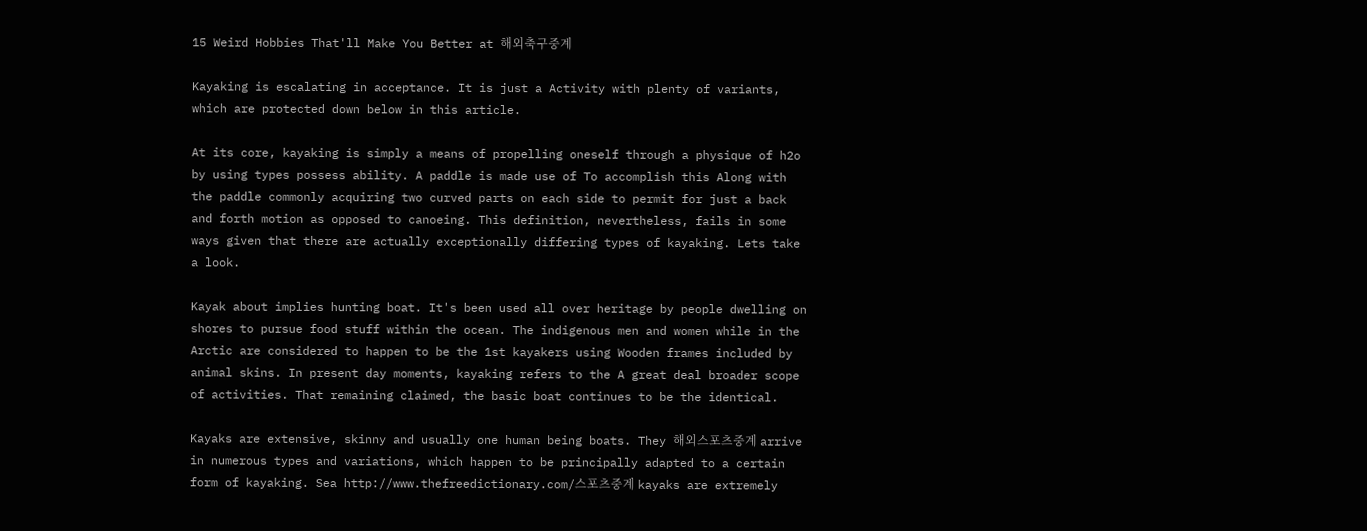15 Weird Hobbies That'll Make You Better at 해외축구중계

Kayaking is escalating in acceptance. It is just a Activity with plenty of variants, which are protected down below in this article.

At its core, kayaking is simply a means of propelling oneself through a physique of h2o by using types possess ability. A paddle is made use of To accomplish this Along with the paddle commonly acquiring two curved parts on each side to permit for just a back and forth motion as opposed to canoeing. This definition, nevertheless, fails in some ways given that there are actually exceptionally differing types of kayaking. Lets take a look.

Kayak about implies hunting boat. It's been used all over heritage by people dwelling on shores to pursue food stuff within the ocean. The indigenous men and women while in the Arctic are considered to happen to be the 1st kayakers using Wooden frames included by animal skins. In present day moments, kayaking refers to the A great deal broader scope of activities. That remaining claimed, the basic boat continues to be the identical.

Kayaks are extensive, skinny and usually one human being boats. They 해외스포츠중계 arrive in numerous types and variations, which happen to be principally adapted to a certain form of kayaking. Sea http://www.thefreedictionary.com/스포츠중계 kayaks are extremely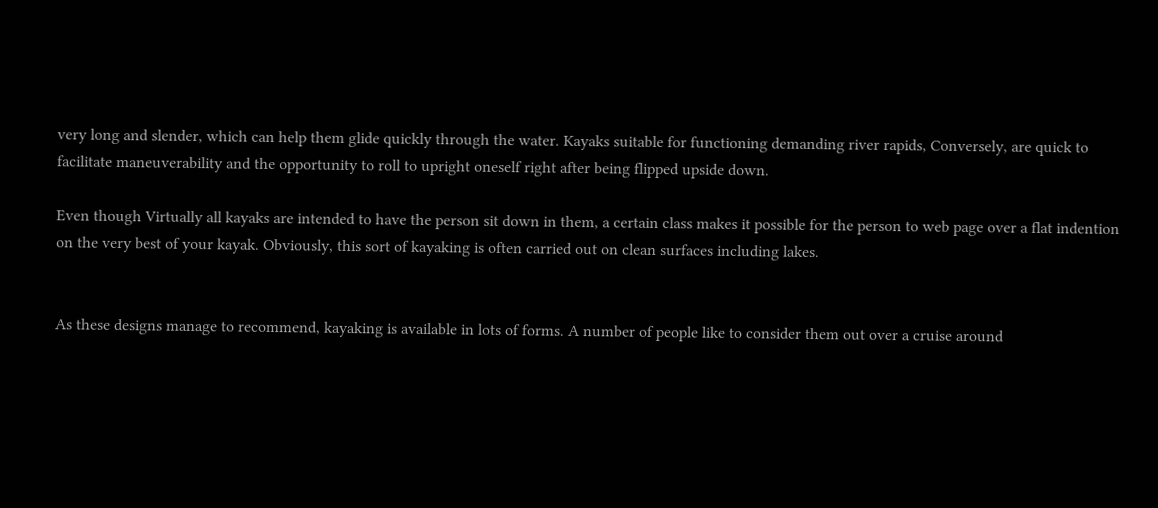very long and slender, which can help them glide quickly through the water. Kayaks suitable for functioning demanding river rapids, Conversely, are quick to facilitate maneuverability and the opportunity to roll to upright oneself right after being flipped upside down.

Even though Virtually all kayaks are intended to have the person sit down in them, a certain class makes it possible for the person to web page over a flat indention on the very best of your kayak. Obviously, this sort of kayaking is often carried out on clean surfaces including lakes.


As these designs manage to recommend, kayaking is available in lots of forms. A number of people like to consider them out over a cruise around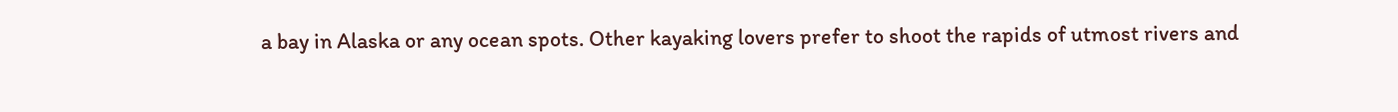a bay in Alaska or any ocean spots. Other kayaking lovers prefer to shoot the rapids of utmost rivers and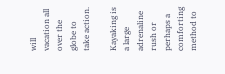will vacation all over the globe to take action.

Kayaking is a large adrenaline rush or perhaps a comforting method to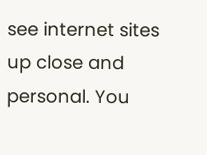see internet sites up close and personal. You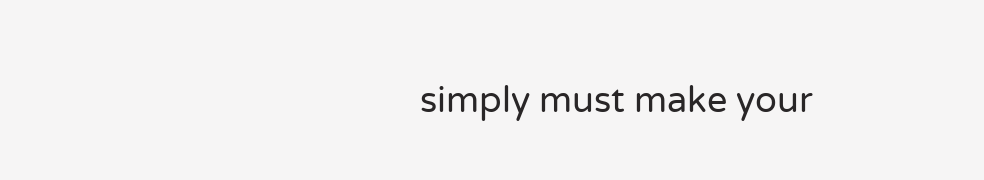simply must make your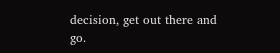decision, get out there and go.